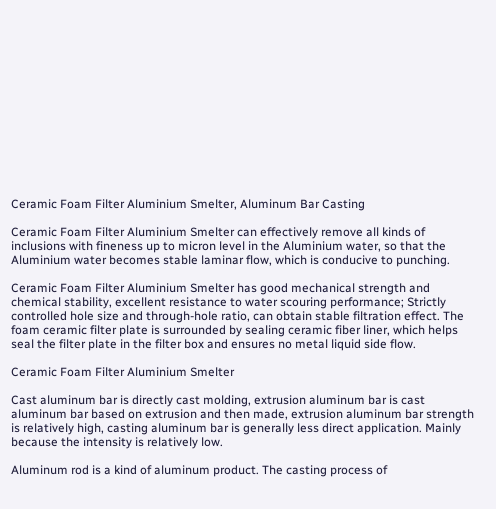Ceramic Foam Filter Aluminium Smelter, Aluminum Bar Casting

Ceramic Foam Filter Aluminium Smelter can effectively remove all kinds of inclusions with fineness up to micron level in the Aluminium water, so that the Aluminium water becomes stable laminar flow, which is conducive to punching.

Ceramic Foam Filter Aluminium Smelter has good mechanical strength and chemical stability, excellent resistance to water scouring performance; Strictly controlled hole size and through-hole ratio, can obtain stable filtration effect. The foam ceramic filter plate is surrounded by sealing ceramic fiber liner, which helps seal the filter plate in the filter box and ensures no metal liquid side flow.

Ceramic Foam Filter Aluminium Smelter

Cast aluminum bar is directly cast molding, extrusion aluminum bar is cast aluminum bar based on extrusion and then made, extrusion aluminum bar strength is relatively high, casting aluminum bar is generally less direct application. Mainly because the intensity is relatively low.

Aluminum rod is a kind of aluminum product. The casting process of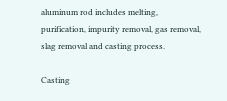aluminum rod includes melting, purification, impurity removal, gas removal, slag removal and casting process.

Casting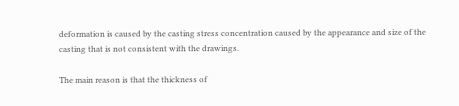deformation is caused by the casting stress concentration caused by the appearance and size of the casting that is not consistent with the drawings.

The main reason is that the thickness of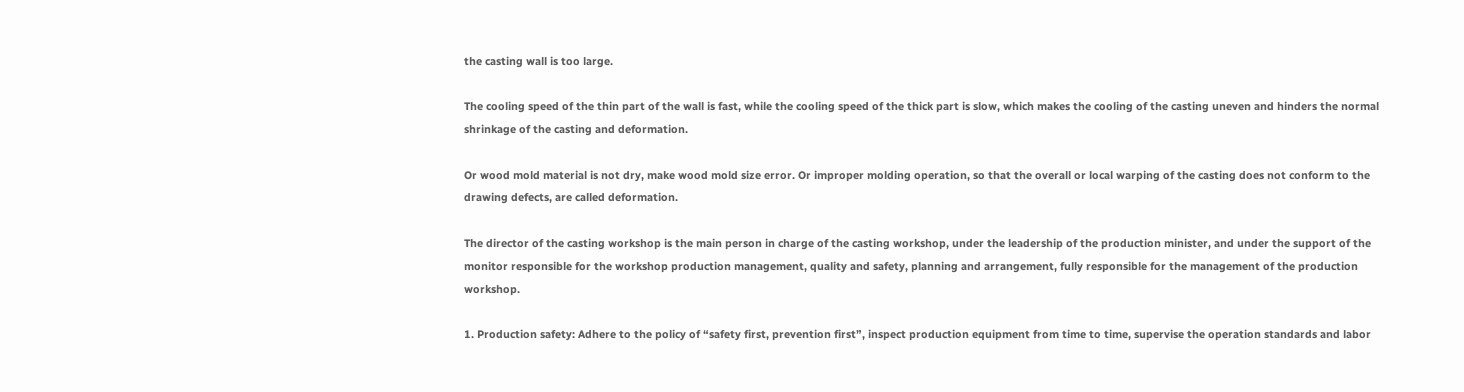the casting wall is too large.

The cooling speed of the thin part of the wall is fast, while the cooling speed of the thick part is slow, which makes the cooling of the casting uneven and hinders the normal shrinkage of the casting and deformation.

Or wood mold material is not dry, make wood mold size error. Or improper molding operation, so that the overall or local warping of the casting does not conform to the drawing defects, are called deformation.

The director of the casting workshop is the main person in charge of the casting workshop, under the leadership of the production minister, and under the support of the monitor responsible for the workshop production management, quality and safety, planning and arrangement, fully responsible for the management of the production workshop.

1. Production safety: Adhere to the policy of “safety first, prevention first”, inspect production equipment from time to time, supervise the operation standards and labor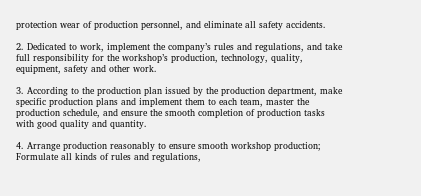protection wear of production personnel, and eliminate all safety accidents.

2. Dedicated to work, implement the company’s rules and regulations, and take full responsibility for the workshop’s production, technology, quality, equipment, safety and other work.

3. According to the production plan issued by the production department, make specific production plans and implement them to each team, master the production schedule, and ensure the smooth completion of production tasks with good quality and quantity.

4. Arrange production reasonably to ensure smooth workshop production; Formulate all kinds of rules and regulations,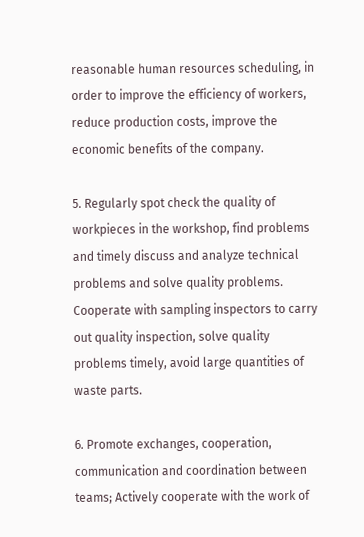reasonable human resources scheduling, in order to improve the efficiency of workers, reduce production costs, improve the economic benefits of the company.

5. Regularly spot check the quality of workpieces in the workshop, find problems and timely discuss and analyze technical problems and solve quality problems. Cooperate with sampling inspectors to carry out quality inspection, solve quality problems timely, avoid large quantities of waste parts.

6. Promote exchanges, cooperation, communication and coordination between teams; Actively cooperate with the work of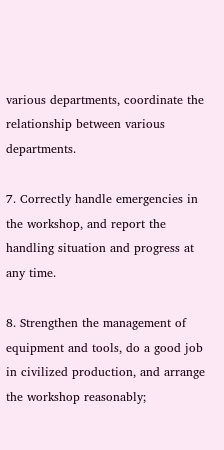various departments, coordinate the relationship between various departments.

7. Correctly handle emergencies in the workshop, and report the handling situation and progress at any time.

8. Strengthen the management of equipment and tools, do a good job in civilized production, and arrange the workshop reasonably;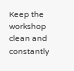Keep the workshop clean and constantly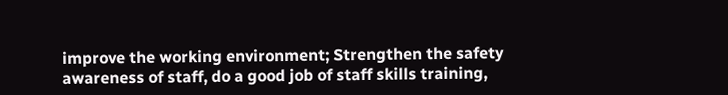improve the working environment; Strengthen the safety awareness of staff, do a good job of staff skills training,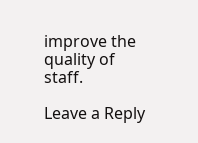improve the quality of staff.

Leave a Reply